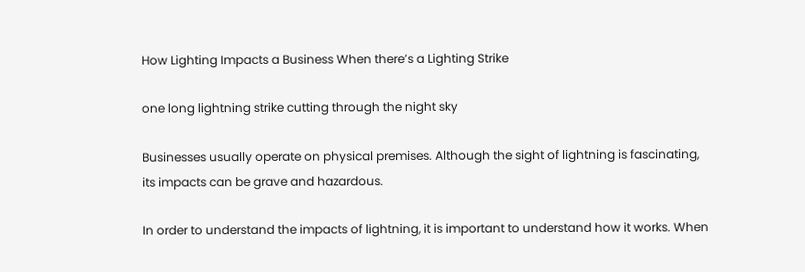How Lighting Impacts a Business When there’s a Lighting Strike

one long lightning strike cutting through the night sky

Businesses usually operate on physical premises. Although the sight of lightning is fascinating, its impacts can be grave and hazardous.

In order to understand the impacts of lightning, it is important to understand how it works. When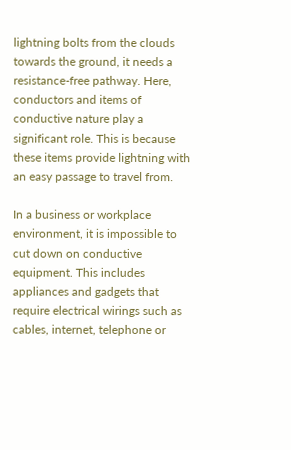lightning bolts from the clouds towards the ground, it needs a resistance-free pathway. Here, conductors and items of conductive nature play a significant role. This is because these items provide lightning with an easy passage to travel from.

In a business or workplace environment, it is impossible to cut down on conductive equipment. This includes appliances and gadgets that require electrical wirings such as cables, internet, telephone or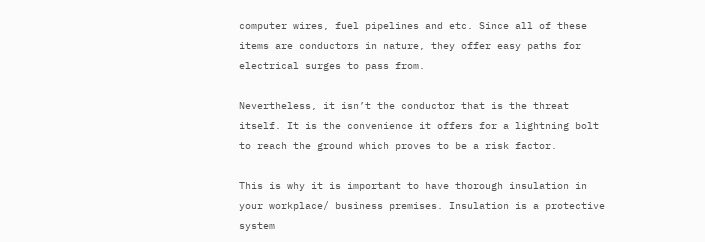computer wires, fuel pipelines and etc. Since all of these items are conductors in nature, they offer easy paths for electrical surges to pass from.

Nevertheless, it isn’t the conductor that is the threat itself. It is the convenience it offers for a lightning bolt to reach the ground which proves to be a risk factor.

This is why it is important to have thorough insulation in your workplace/ business premises. Insulation is a protective system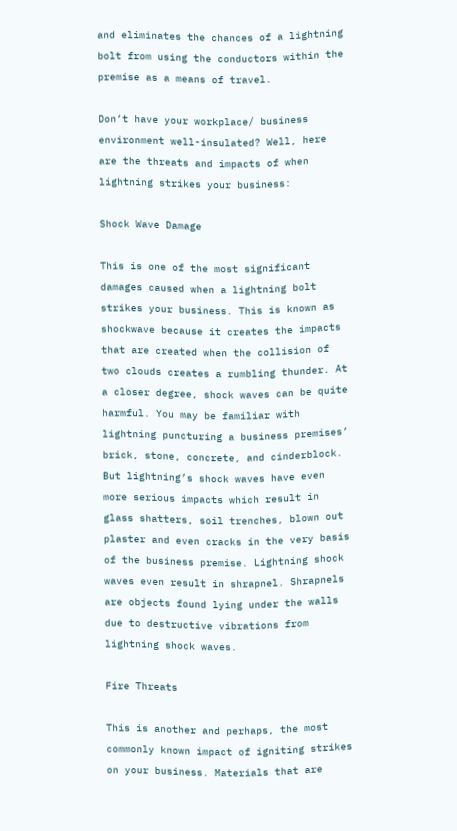and eliminates the chances of a lightning bolt from using the conductors within the premise as a means of travel.

Don’t have your workplace/ business environment well-insulated? Well, here are the threats and impacts of when lightning strikes your business:

Shock Wave Damage

This is one of the most significant damages caused when a lightning bolt strikes your business. This is known as shockwave because it creates the impacts that are created when the collision of two clouds creates a rumbling thunder. At a closer degree, shock waves can be quite harmful. You may be familiar with lightning puncturing a business premises’ brick, stone, concrete, and cinderblock. But lightning’s shock waves have even more serious impacts which result in glass shatters, soil trenches, blown out plaster and even cracks in the very basis of the business premise. Lightning shock waves even result in shrapnel. Shrapnels are objects found lying under the walls due to destructive vibrations from lightning shock waves.

Fire Threats

This is another and perhaps, the most commonly known impact of igniting strikes on your business. Materials that are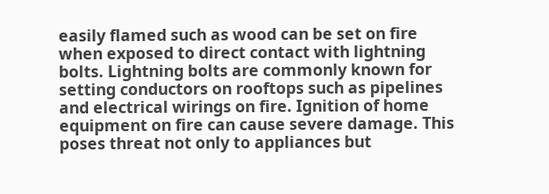easily flamed such as wood can be set on fire when exposed to direct contact with lightning bolts. Lightning bolts are commonly known for setting conductors on rooftops such as pipelines and electrical wirings on fire. Ignition of home equipment on fire can cause severe damage. This poses threat not only to appliances but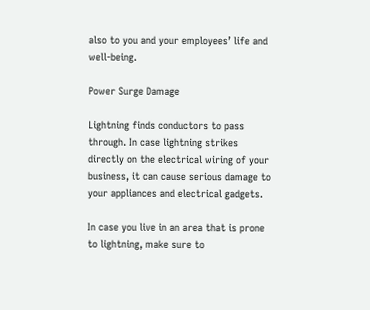also to you and your employees’ life and well-being.

Power Surge Damage

Lightning finds conductors to pass through. In case lightning strikes directly on the electrical wiring of your business, it can cause serious damage to your appliances and electrical gadgets.

In case you live in an area that is prone to lightning, make sure to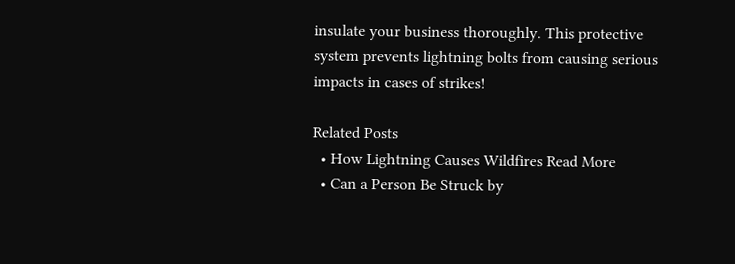insulate your business thoroughly. This protective system prevents lightning bolts from causing serious impacts in cases of strikes!

Related Posts
  • How Lightning Causes Wildfires Read More
  • Can a Person Be Struck by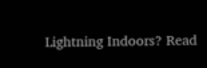Lightning Indoors? Read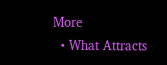More
  • What Attracts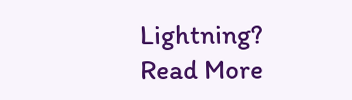Lightning? Read More